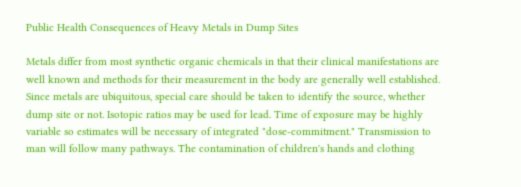Public Health Consequences of Heavy Metals in Dump Sites

Metals differ from most synthetic organic chemicals in that their clinical manifestations are well known and methods for their measurement in the body are generally well established. Since metals are ubiquitous, special care should be taken to identify the source, whether dump site or not. Isotopic ratios may be used for lead. Time of exposure may be highly variable so estimates will be necessary of integrated "dose-commitment." Transmission to man will follow many pathways. The contamination of children's hands and clothing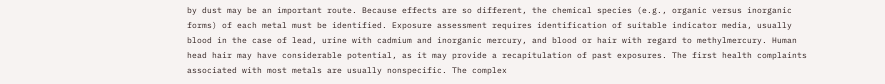by dust may be an important route. Because effects are so different, the chemical species (e.g., organic versus inorganic forms) of each metal must be identified. Exposure assessment requires identification of suitable indicator media, usually blood in the case of lead, urine with cadmium and inorganic mercury, and blood or hair with regard to methylmercury. Human head hair may have considerable potential, as it may provide a recapitulation of past exposures. The first health complaints associated with most metals are usually nonspecific. The complex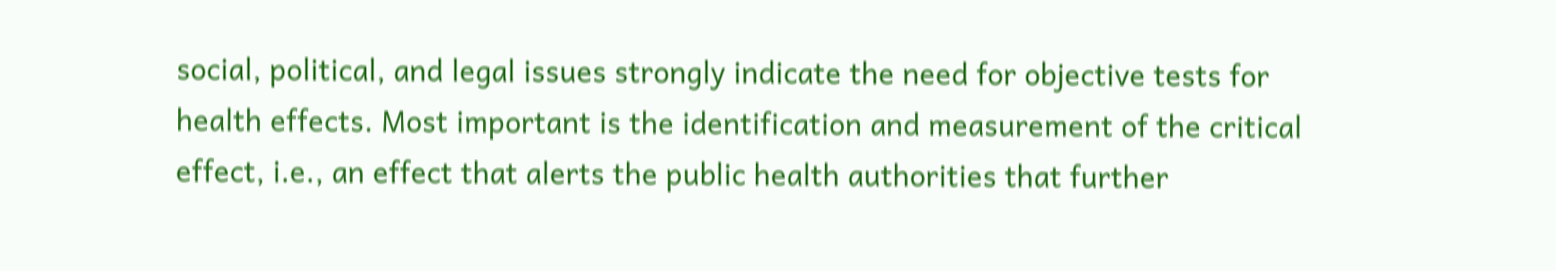social, political, and legal issues strongly indicate the need for objective tests for health effects. Most important is the identification and measurement of the critical effect, i.e., an effect that alerts the public health authorities that further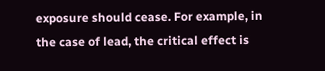exposure should cease. For example, in the case of lead, the critical effect is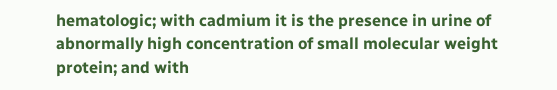hematologic; with cadmium it is the presence in urine of abnormally high concentration of small molecular weight protein; and with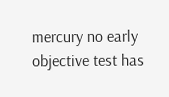mercury no early objective test has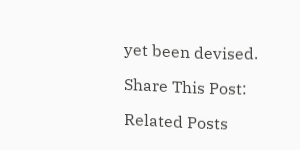yet been devised.

Share This Post:

Related Posts